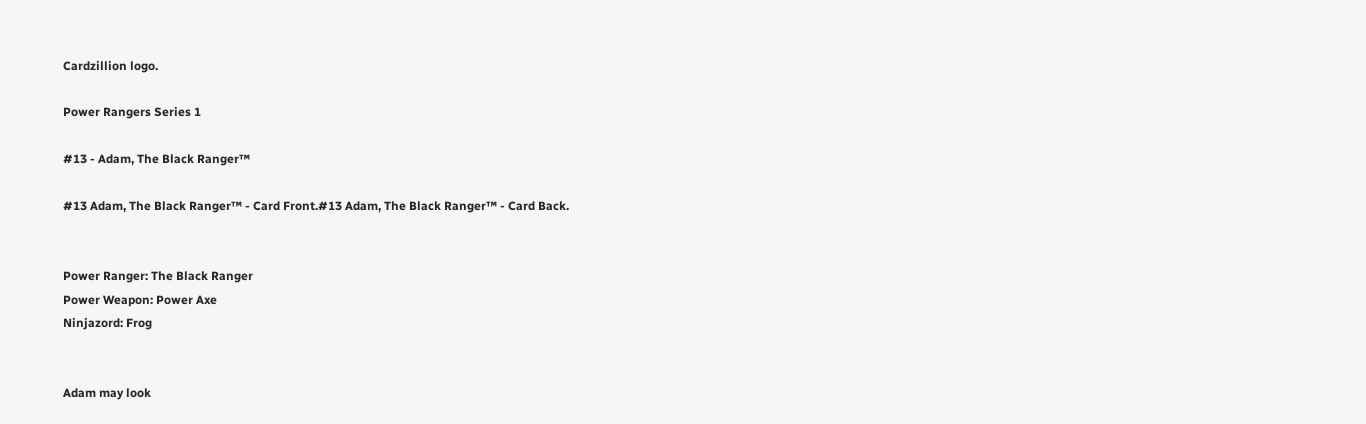Cardzillion logo.

Power Rangers Series 1

#13 - Adam, The Black Ranger™

#13 Adam, The Black Ranger™ - Card Front.#13 Adam, The Black Ranger™ - Card Back.


Power Ranger: The Black Ranger
Power Weapon: Power Axe
Ninjazord: Frog


Adam may look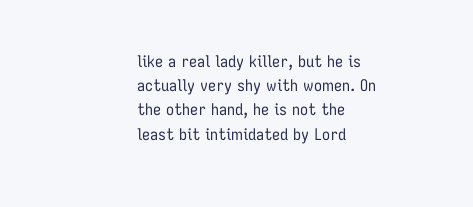like a real lady killer, but he is actually very shy with women. On the other hand, he is not the least bit intimidated by Lord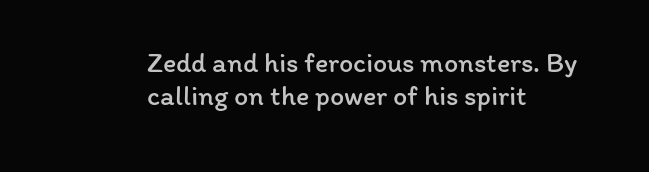Zedd and his ferocious monsters. By calling on the power of his spirit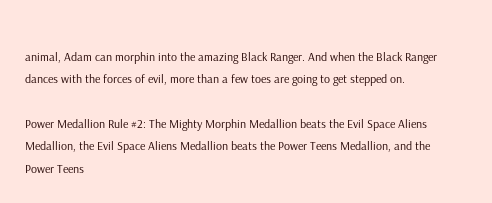animal, Adam can morphin into the amazing Black Ranger. And when the Black Ranger dances with the forces of evil, more than a few toes are going to get stepped on.

Power Medallion Rule #2: The Mighty Morphin Medallion beats the Evil Space Aliens Medallion, the Evil Space Aliens Medallion beats the Power Teens Medallion, and the Power Teens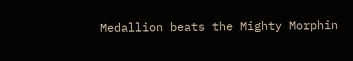Medallion beats the Mighty Morphin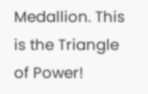Medallion. This is the Triangle of Power!